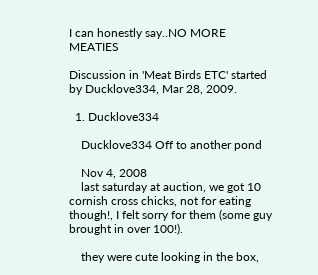I can honestly say..NO MORE MEATIES

Discussion in 'Meat Birds ETC' started by Ducklove334, Mar 28, 2009.

  1. Ducklove334

    Ducklove334 Off to another pond

    Nov 4, 2008
    last saturday at auction, we got 10 cornish cross chicks, not for eating though!, I felt sorry for them (some guy brought in over 100!).

    they were cute looking in the box,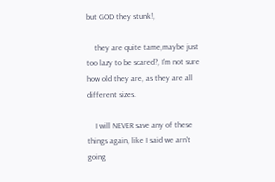but GOD they stunk!,

    they are quite tame,maybe just too lazy to be scared?, I'm not sure how old they are, as they are all different sizes.

    I will NEVER save any of these things again, like I said we arn't going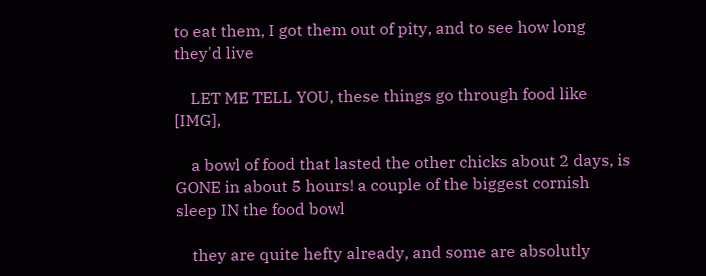to eat them, I got them out of pity, and to see how long they'd live

    LET ME TELL YOU, these things go through food like [IMG],

    a bowl of food that lasted the other chicks about 2 days, is GONE in about 5 hours! a couple of the biggest cornish sleep IN the food bowl

    they are quite hefty already, and some are absolutly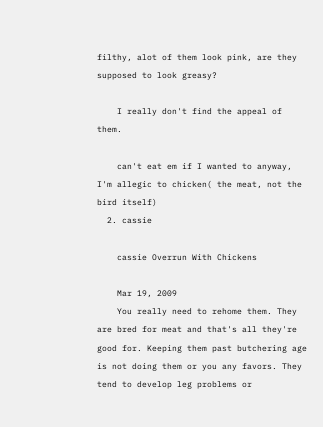filthy, alot of them look pink, are they supposed to look greasy?

    I really don't find the appeal of them.

    can't eat em if I wanted to anyway, I'm allegic to chicken( the meat, not the bird itself)
  2. cassie

    cassie Overrun With Chickens

    Mar 19, 2009
    You really need to rehome them. They are bred for meat and that's all they're good for. Keeping them past butchering age is not doing them or you any favors. They tend to develop leg problems or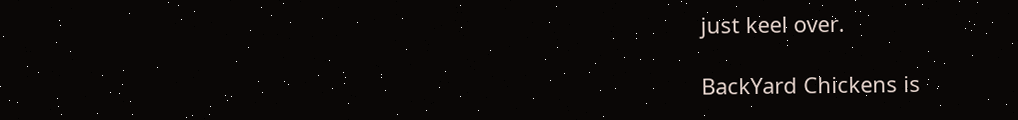just keel over.

BackYard Chickens is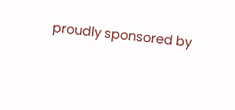proudly sponsored by